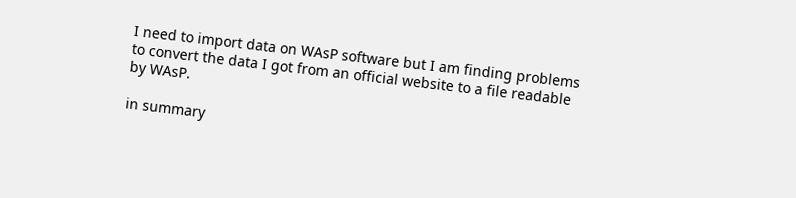I need to import data on WAsP software but I am finding problems to convert the data I got from an official website to a file readable by WAsP.

in summary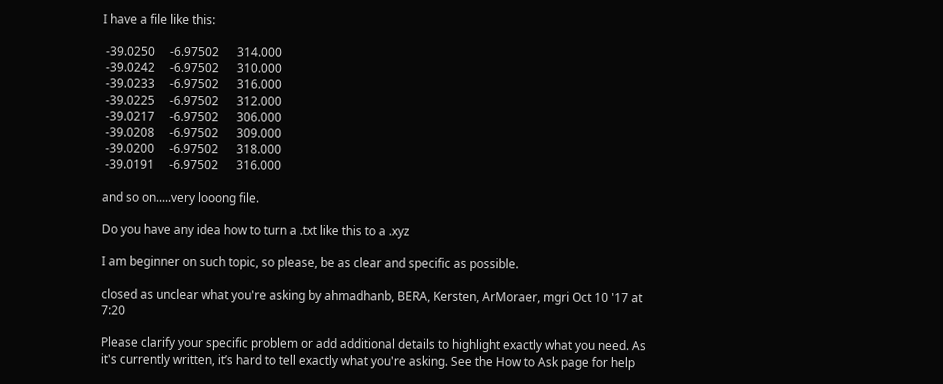I have a file like this:

 -39.0250     -6.97502      314.000
 -39.0242     -6.97502      310.000
 -39.0233     -6.97502      316.000
 -39.0225     -6.97502      312.000
 -39.0217     -6.97502      306.000
 -39.0208     -6.97502      309.000
 -39.0200     -6.97502      318.000
 -39.0191     -6.97502      316.000

and so on.....very looong file.

Do you have any idea how to turn a .txt like this to a .xyz

I am beginner on such topic, so please, be as clear and specific as possible.

closed as unclear what you're asking by ahmadhanb, BERA, Kersten, ArMoraer, mgri Oct 10 '17 at 7:20

Please clarify your specific problem or add additional details to highlight exactly what you need. As it's currently written, it’s hard to tell exactly what you're asking. See the How to Ask page for help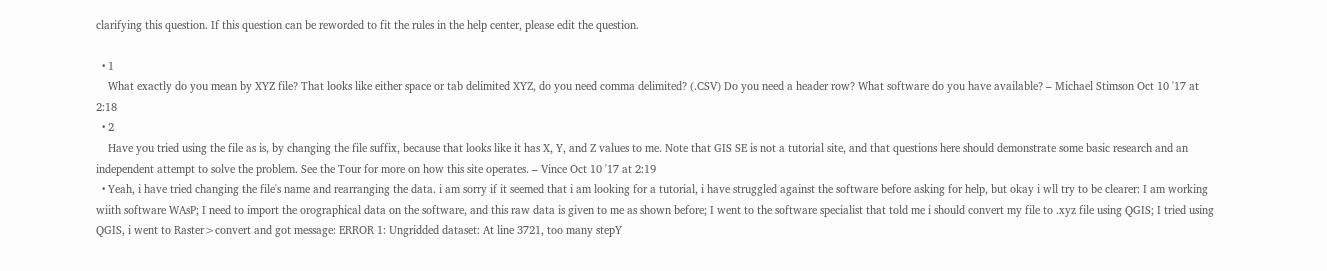clarifying this question. If this question can be reworded to fit the rules in the help center, please edit the question.

  • 1
    What exactly do you mean by XYZ file? That looks like either space or tab delimited XYZ, do you need comma delimited? (.CSV) Do you need a header row? What software do you have available? – Michael Stimson Oct 10 '17 at 2:18
  • 2
    Have you tried using the file as is, by changing the file suffix, because that looks like it has X, Y, and Z values to me. Note that GIS SE is not a tutorial site, and that questions here should demonstrate some basic research and an independent attempt to solve the problem. See the Tour for more on how this site operates. – Vince Oct 10 '17 at 2:19
  • Yeah, i have tried changing the file's name and rearranging the data. i am sorry if it seemed that i am looking for a tutorial, i have struggled against the software before asking for help, but okay i wll try to be clearer: I am working wiith software WAsP; I need to import the orographical data on the software, and this raw data is given to me as shown before; I went to the software specialist that told me i should convert my file to .xyz file using QGIS; I tried using QGIS, i went to Raster>convert and got message: ERROR 1: Ungridded dataset: At line 3721, too many stepY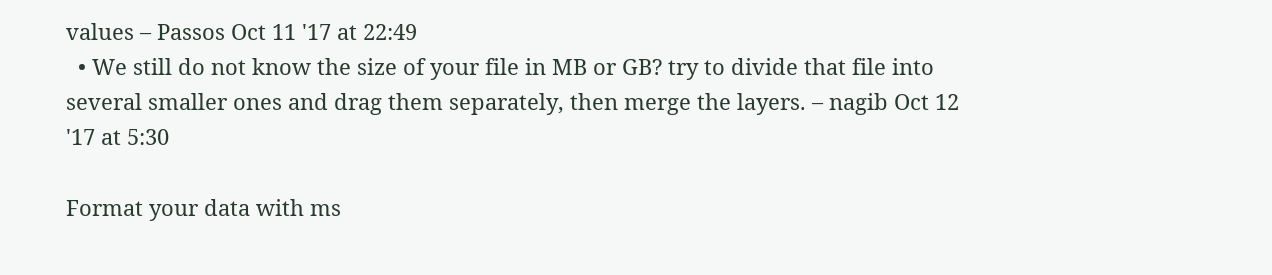values – Passos Oct 11 '17 at 22:49
  • We still do not know the size of your file in MB or GB? try to divide that file into several smaller ones and drag them separately, then merge the layers. – nagib Oct 12 '17 at 5:30

Format your data with ms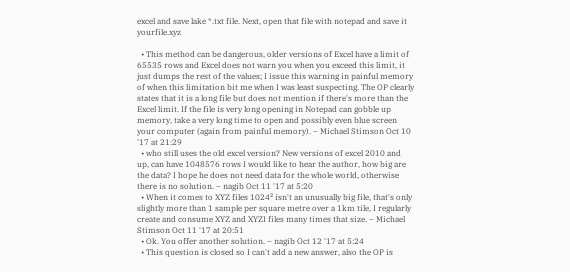excel and save lake *.txt file. Next, open that file with notepad and save it yourfile.xyz

  • This method can be dangerous, older versions of Excel have a limit of 65535 rows and Excel does not warn you when you exceed this limit, it just dumps the rest of the values; I issue this warning in painful memory of when this limitation bit me when I was least suspecting. The OP clearly states that it is a long file but does not mention if there's more than the Excel limit. If the file is very long opening in Notepad can gobble up memory, take a very long time to open and possibly even blue screen your computer (again from painful memory). – Michael Stimson Oct 10 '17 at 21:29
  • who still uses the old excel version? New versions of excel 2010 and up, can have 1048576 rows I would like to hear the author, how big are the data? I hope he does not need data for the whole world, otherwise there is no solution. – nagib Oct 11 '17 at 5:20
  • When it comes to XYZ files 1024² isn't an unusually big file, that's only slightly more than 1 sample per square metre over a 1km tile, I regularly create and consume XYZ and XYZI files many times that size. – Michael Stimson Oct 11 '17 at 20:51
  • Ok. You offer another solution. – nagib Oct 12 '17 at 5:24
  • This question is closed so I can't add a new answer, also the OP is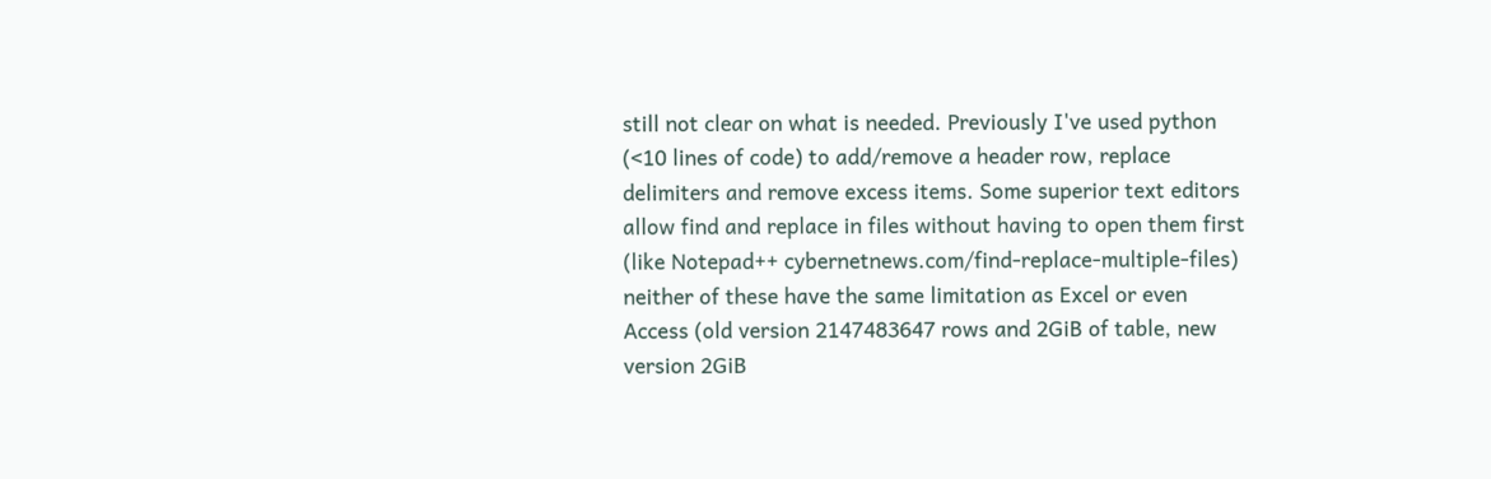still not clear on what is needed. Previously I've used python (<10 lines of code) to add/remove a header row, replace delimiters and remove excess items. Some superior text editors allow find and replace in files without having to open them first (like Notepad++ cybernetnews.com/find-replace-multiple-files) neither of these have the same limitation as Excel or even Access (old version 2147483647 rows and 2GiB of table, new version 2GiB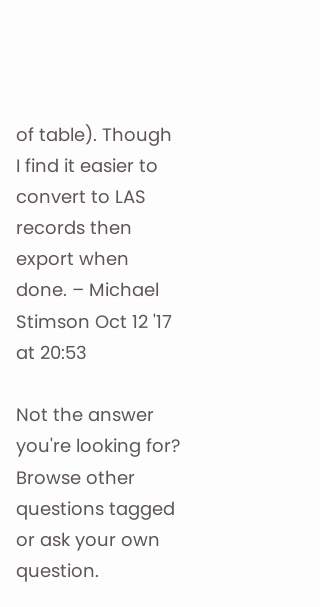of table). Though I find it easier to convert to LAS records then export when done. – Michael Stimson Oct 12 '17 at 20:53

Not the answer you're looking for? Browse other questions tagged or ask your own question.